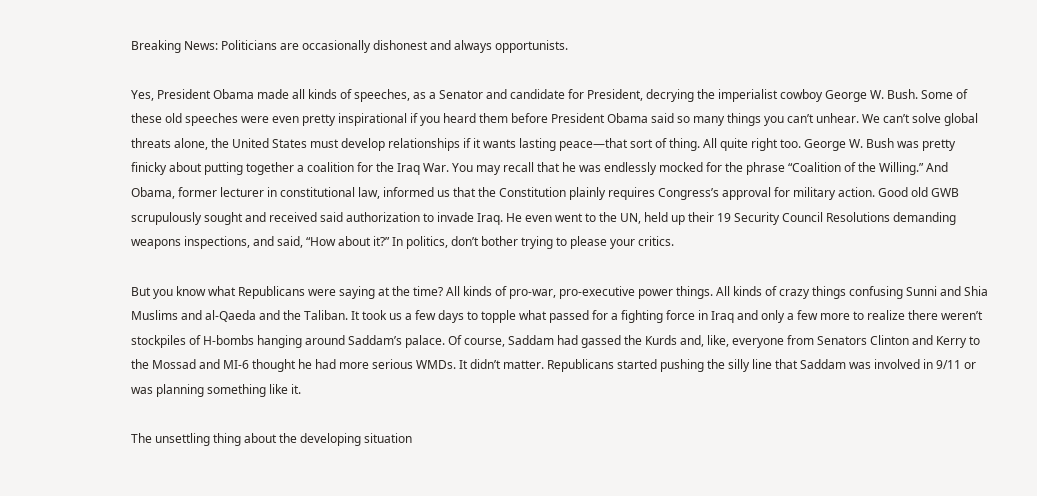Breaking News: Politicians are occasionally dishonest and always opportunists.

Yes, President Obama made all kinds of speeches, as a Senator and candidate for President, decrying the imperialist cowboy George W. Bush. Some of these old speeches were even pretty inspirational if you heard them before President Obama said so many things you can’t unhear. We can’t solve global threats alone, the United States must develop relationships if it wants lasting peace—that sort of thing. All quite right too. George W. Bush was pretty finicky about putting together a coalition for the Iraq War. You may recall that he was endlessly mocked for the phrase “Coalition of the Willing.” And Obama, former lecturer in constitutional law, informed us that the Constitution plainly requires Congress’s approval for military action. Good old GWB scrupulously sought and received said authorization to invade Iraq. He even went to the UN, held up their 19 Security Council Resolutions demanding weapons inspections, and said, “How about it?” In politics, don’t bother trying to please your critics.

But you know what Republicans were saying at the time? All kinds of pro-war, pro-executive power things. All kinds of crazy things confusing Sunni and Shia Muslims and al-Qaeda and the Taliban. It took us a few days to topple what passed for a fighting force in Iraq and only a few more to realize there weren’t stockpiles of H-bombs hanging around Saddam’s palace. Of course, Saddam had gassed the Kurds and, like, everyone from Senators Clinton and Kerry to the Mossad and MI-6 thought he had more serious WMDs. It didn’t matter. Republicans started pushing the silly line that Saddam was involved in 9/11 or was planning something like it.

The unsettling thing about the developing situation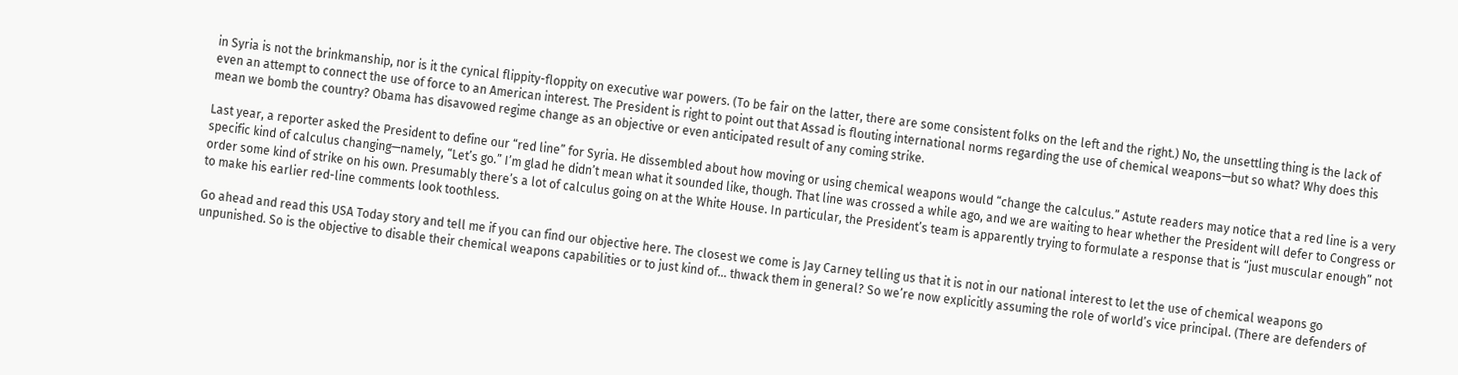in Syria is not the brinkmanship, nor is it the cynical flippity-floppity on executive war powers. (To be fair on the latter, there are some consistent folks on the left and the right.) No, the unsettling thing is the lack of even an attempt to connect the use of force to an American interest. The President is right to point out that Assad is flouting international norms regarding the use of chemical weapons—but so what? Why does this mean we bomb the country? Obama has disavowed regime change as an objective or even anticipated result of any coming strike.

Last year, a reporter asked the President to define our “red line” for Syria. He dissembled about how moving or using chemical weapons would “change the calculus.” Astute readers may notice that a red line is a very specific kind of calculus changing—namely, “Let’s go.” I’m glad he didn’t mean what it sounded like, though. That line was crossed a while ago, and we are waiting to hear whether the President will defer to Congress or order some kind of strike on his own. Presumably there’s a lot of calculus going on at the White House. In particular, the President’s team is apparently trying to formulate a response that is “just muscular enough” not to make his earlier red-line comments look toothless.

Go ahead and read this USA Today story and tell me if you can find our objective here. The closest we come is Jay Carney telling us that it is not in our national interest to let the use of chemical weapons go unpunished. So is the objective to disable their chemical weapons capabilities or to just kind of… thwack them in general? So we’re now explicitly assuming the role of world’s vice principal. (There are defenders of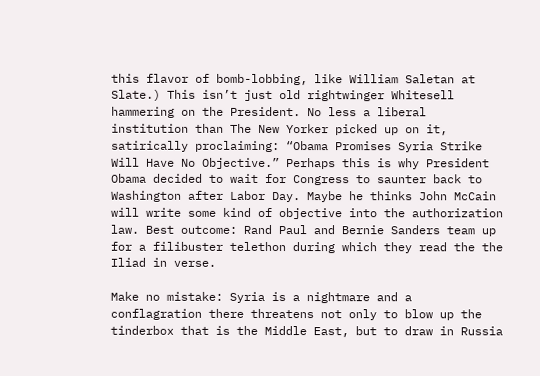this flavor of bomb-lobbing, like William Saletan at Slate.) This isn’t just old rightwinger Whitesell hammering on the President. No less a liberal institution than The New Yorker picked up on it, satirically proclaiming: “Obama Promises Syria Strike Will Have No Objective.” Perhaps this is why President Obama decided to wait for Congress to saunter back to Washington after Labor Day. Maybe he thinks John McCain will write some kind of objective into the authorization law. Best outcome: Rand Paul and Bernie Sanders team up for a filibuster telethon during which they read the the Iliad in verse.

Make no mistake: Syria is a nightmare and a conflagration there threatens not only to blow up the tinderbox that is the Middle East, but to draw in Russia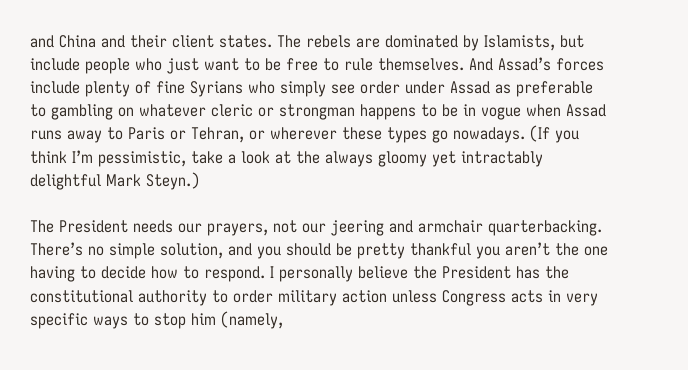and China and their client states. The rebels are dominated by Islamists, but include people who just want to be free to rule themselves. And Assad’s forces include plenty of fine Syrians who simply see order under Assad as preferable to gambling on whatever cleric or strongman happens to be in vogue when Assad runs away to Paris or Tehran, or wherever these types go nowadays. (If you think I’m pessimistic, take a look at the always gloomy yet intractably delightful Mark Steyn.)

The President needs our prayers, not our jeering and armchair quarterbacking. There’s no simple solution, and you should be pretty thankful you aren’t the one having to decide how to respond. I personally believe the President has the constitutional authority to order military action unless Congress acts in very specific ways to stop him (namely,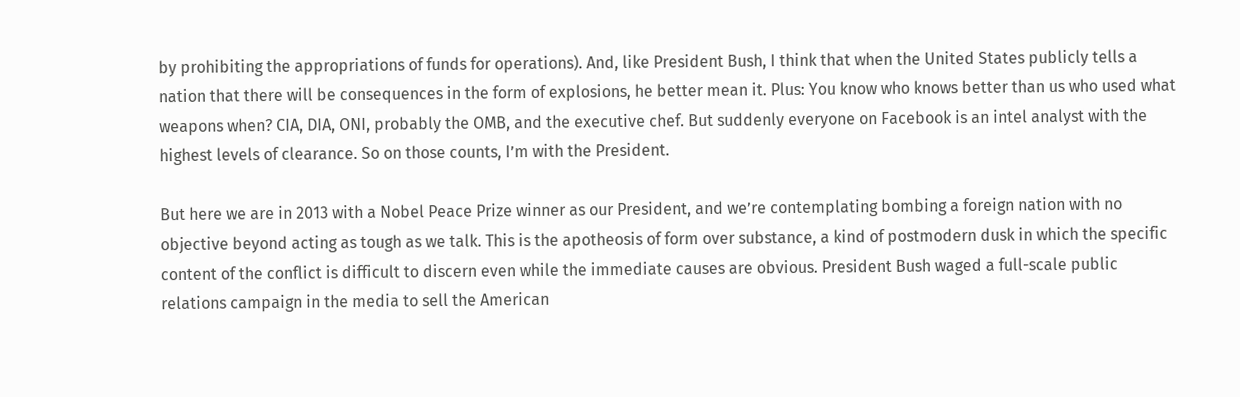by prohibiting the appropriations of funds for operations). And, like President Bush, I think that when the United States publicly tells a nation that there will be consequences in the form of explosions, he better mean it. Plus: You know who knows better than us who used what weapons when? CIA, DIA, ONI, probably the OMB, and the executive chef. But suddenly everyone on Facebook is an intel analyst with the highest levels of clearance. So on those counts, I’m with the President.

But here we are in 2013 with a Nobel Peace Prize winner as our President, and we’re contemplating bombing a foreign nation with no objective beyond acting as tough as we talk. This is the apotheosis of form over substance, a kind of postmodern dusk in which the specific content of the conflict is difficult to discern even while the immediate causes are obvious. President Bush waged a full-scale public relations campaign in the media to sell the American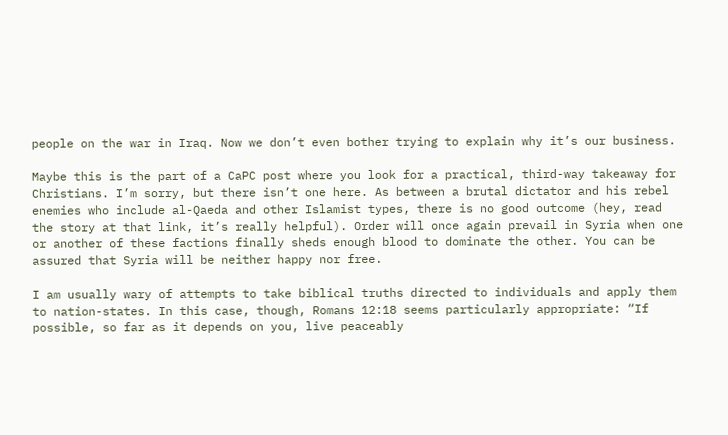people on the war in Iraq. Now we don’t even bother trying to explain why it’s our business.

Maybe this is the part of a CaPC post where you look for a practical, third-way takeaway for Christians. I’m sorry, but there isn’t one here. As between a brutal dictator and his rebel enemies who include al-Qaeda and other Islamist types, there is no good outcome (hey, read the story at that link, it’s really helpful). Order will once again prevail in Syria when one or another of these factions finally sheds enough blood to dominate the other. You can be assured that Syria will be neither happy nor free.

I am usually wary of attempts to take biblical truths directed to individuals and apply them to nation-states. In this case, though, Romans 12:18 seems particularly appropriate: “If possible, so far as it depends on you, live peaceably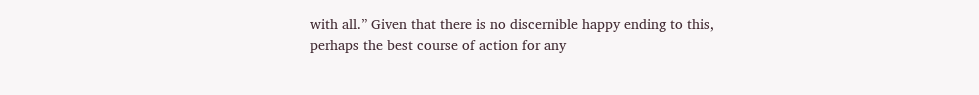with all.” Given that there is no discernible happy ending to this, perhaps the best course of action for any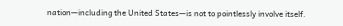nation—including the United States—is not to pointlessly involve itself.